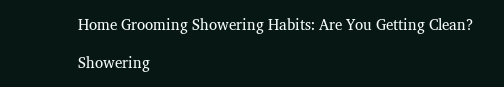Home Grooming Showering Habits: Are You Getting Clean?

Showering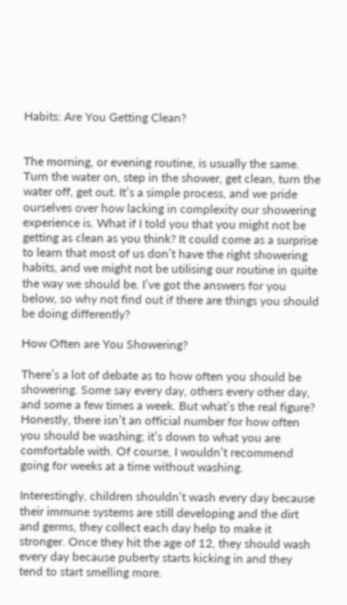Habits: Are You Getting Clean?


The morning, or evening routine, is usually the same. Turn the water on, step in the shower, get clean, turn the water off, get out. It’s a simple process, and we pride ourselves over how lacking in complexity our showering experience is. What if I told you that you might not be getting as clean as you think? It could come as a surprise to learn that most of us don’t have the right showering habits, and we might not be utilising our routine in quite the way we should be. I’ve got the answers for you below, so why not find out if there are things you should be doing differently?

How Often are You Showering?

There’s a lot of debate as to how often you should be showering. Some say every day, others every other day, and some a few times a week. But what’s the real figure? Honestly, there isn’t an official number for how often you should be washing; it’s down to what you are comfortable with. Of course, I wouldn’t recommend going for weeks at a time without washing.

Interestingly, children shouldn’t wash every day because their immune systems are still developing and the dirt and germs, they collect each day help to make it stronger. Once they hit the age of 12, they should wash every day because puberty starts kicking in and they tend to start smelling more.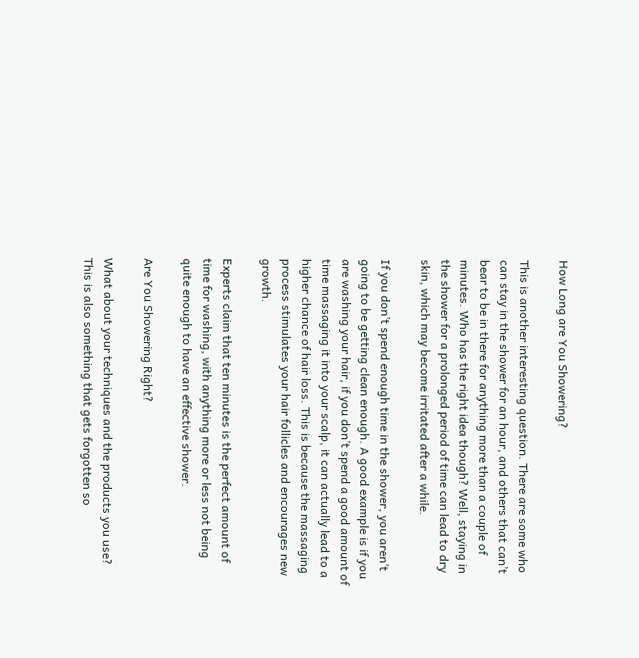How Long are You Showering?

This is another interesting question. There are some who can stay in the shower for an hour, and others that can’t bear to be in there for anything more than a couple of minutes. Who has the right idea though? Well, staying in the shower for a prolonged period of time can lead to dry skin, which may become irritated after a while.

If you don’t spend enough time in the shower, you aren’t going to be getting clean enough. A good example is if you are washing your hair, if you don’t spend a good amount of time massaging it into your scalp, it can actually lead to a higher chance of hair loss. This is because the massaging process stimulates your hair follicles and encourages new growth.

Experts claim that ten minutes is the perfect amount of time for washing, with anything more or less not being quite enough to have an effective shower.

Are You Showering Right?

What about your techniques and the products you use? This is also something that gets forgotten so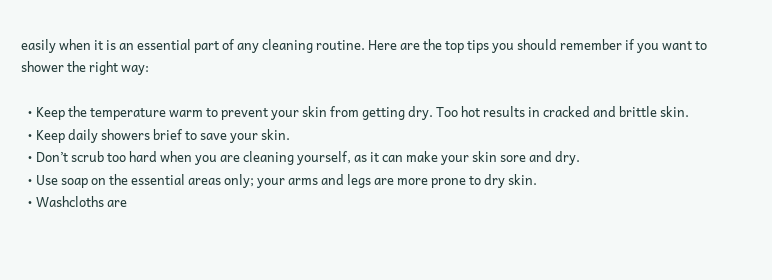easily when it is an essential part of any cleaning routine. Here are the top tips you should remember if you want to shower the right way:

  • Keep the temperature warm to prevent your skin from getting dry. Too hot results in cracked and brittle skin.
  • Keep daily showers brief to save your skin.
  • Don’t scrub too hard when you are cleaning yourself, as it can make your skin sore and dry.
  • Use soap on the essential areas only; your arms and legs are more prone to dry skin.
  • Washcloths are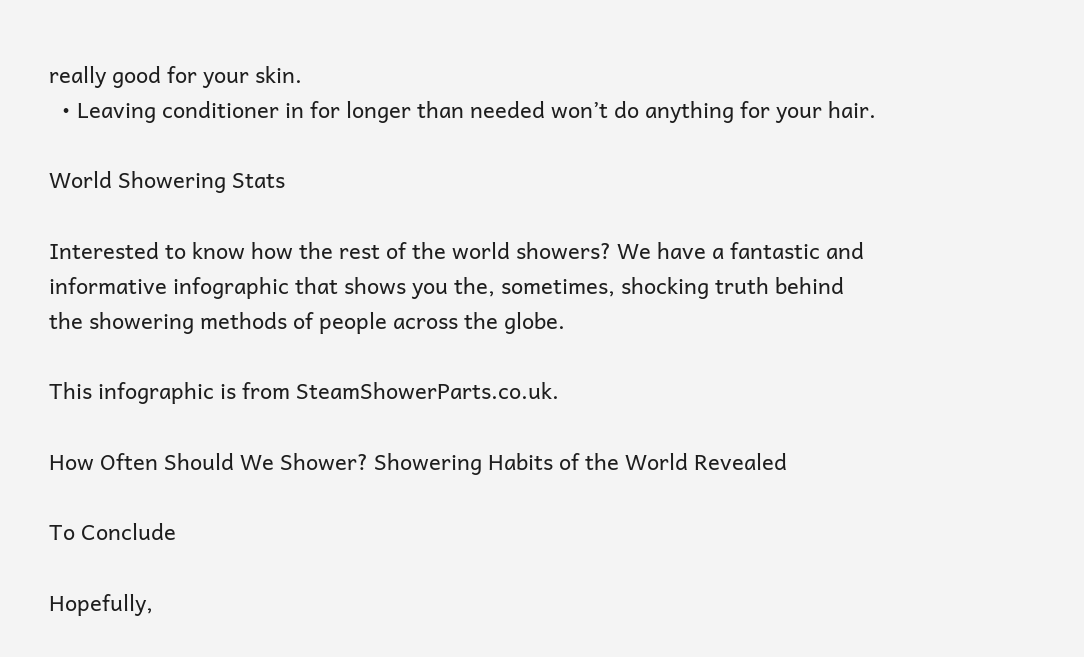really good for your skin.
  • Leaving conditioner in for longer than needed won’t do anything for your hair.

World Showering Stats

Interested to know how the rest of the world showers? We have a fantastic and informative infographic that shows you the, sometimes, shocking truth behind the showering methods of people across the globe.

This infographic is from SteamShowerParts.co.uk.

How Often Should We Shower? Showering Habits of the World Revealed

To Conclude

Hopefully,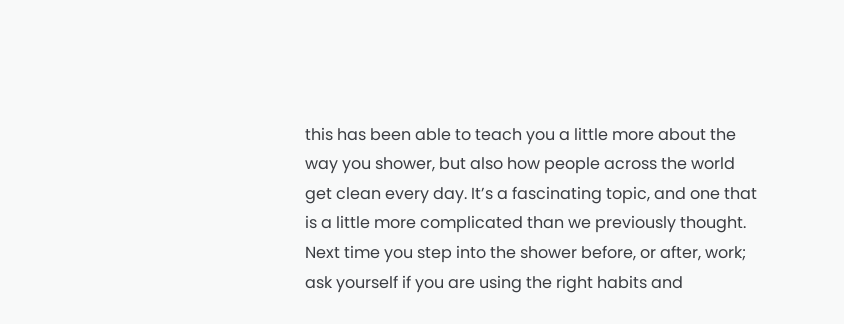this has been able to teach you a little more about the way you shower, but also how people across the world get clean every day. It’s a fascinating topic, and one that is a little more complicated than we previously thought. Next time you step into the shower before, or after, work; ask yourself if you are using the right habits and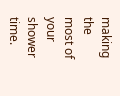making the most of your shower time.